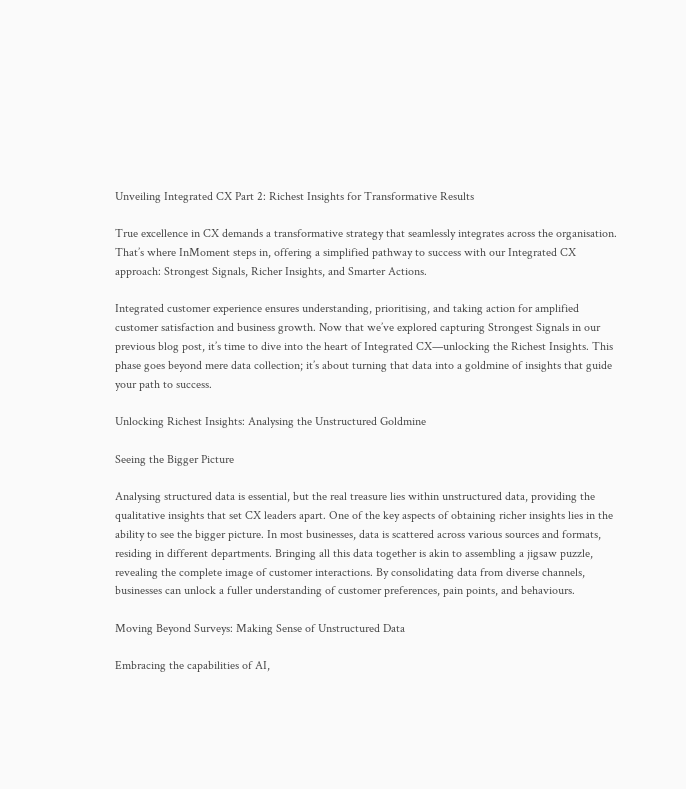Unveiling Integrated CX Part 2: Richest Insights for Transformative Results

True excellence in CX demands a transformative strategy that seamlessly integrates across the organisation. That’s where InMoment steps in, offering a simplified pathway to success with our Integrated CX approach: Strongest Signals, Richer Insights, and Smarter Actions.

Integrated customer experience ensures understanding, prioritising, and taking action for amplified customer satisfaction and business growth. Now that we’ve explored capturing Strongest Signals in our previous blog post, it’s time to dive into the heart of Integrated CX—unlocking the Richest Insights. This phase goes beyond mere data collection; it’s about turning that data into a goldmine of insights that guide your path to success.

Unlocking Richest Insights: Analysing the Unstructured Goldmine

Seeing the Bigger Picture

Analysing structured data is essential, but the real treasure lies within unstructured data, providing the qualitative insights that set CX leaders apart. One of the key aspects of obtaining richer insights lies in the ability to see the bigger picture. In most businesses, data is scattered across various sources and formats, residing in different departments. Bringing all this data together is akin to assembling a jigsaw puzzle, revealing the complete image of customer interactions. By consolidating data from diverse channels, businesses can unlock a fuller understanding of customer preferences, pain points, and behaviours.

Moving Beyond Surveys: Making Sense of Unstructured Data

Embracing the capabilities of AI,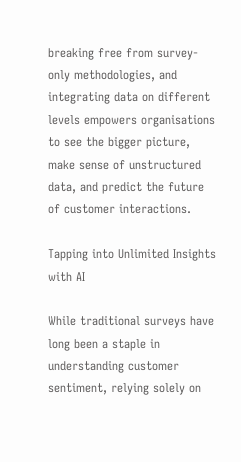breaking free from survey-only methodologies, and integrating data on different levels empowers organisations to see the bigger picture, make sense of unstructured data, and predict the future of customer interactions.

Tapping into Unlimited Insights with AI

While traditional surveys have long been a staple in understanding customer sentiment, relying solely on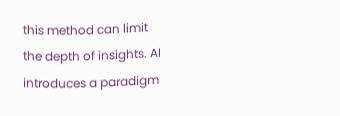this method can limit the depth of insights. AI introduces a paradigm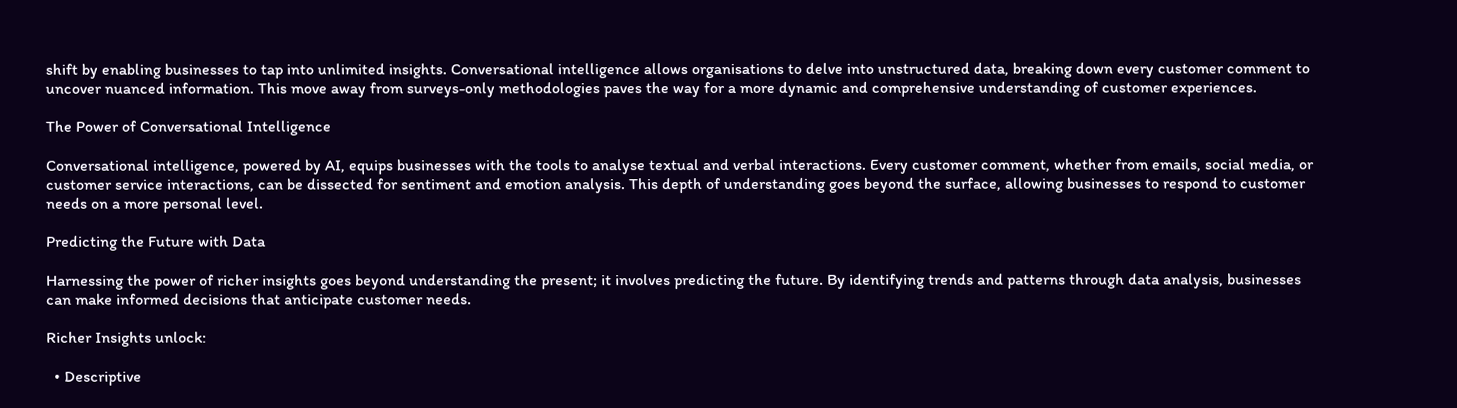shift by enabling businesses to tap into unlimited insights. Conversational intelligence allows organisations to delve into unstructured data, breaking down every customer comment to uncover nuanced information. This move away from surveys-only methodologies paves the way for a more dynamic and comprehensive understanding of customer experiences.

The Power of Conversational Intelligence

Conversational intelligence, powered by AI, equips businesses with the tools to analyse textual and verbal interactions. Every customer comment, whether from emails, social media, or customer service interactions, can be dissected for sentiment and emotion analysis. This depth of understanding goes beyond the surface, allowing businesses to respond to customer needs on a more personal level.

Predicting the Future with Data

Harnessing the power of richer insights goes beyond understanding the present; it involves predicting the future. By identifying trends and patterns through data analysis, businesses can make informed decisions that anticipate customer needs.

Richer Insights unlock:

  • Descriptive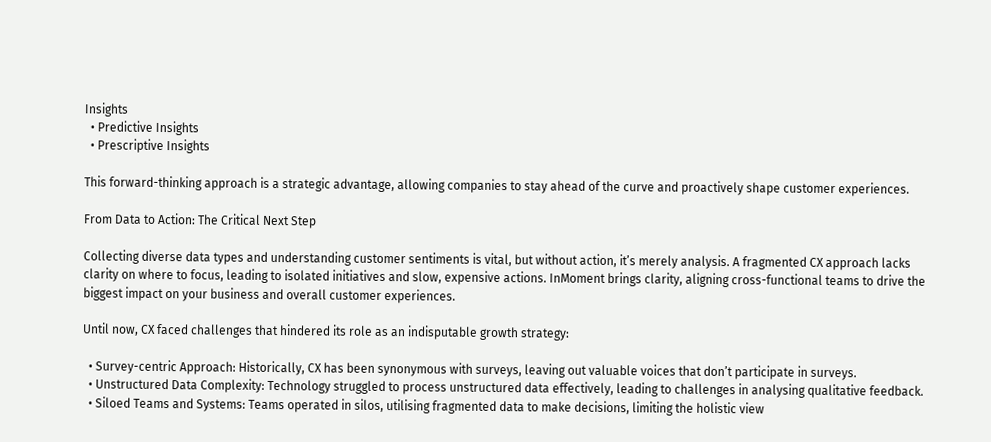Insights
  • Predictive Insights
  • Prescriptive Insights

This forward-thinking approach is a strategic advantage, allowing companies to stay ahead of the curve and proactively shape customer experiences.

From Data to Action: The Critical Next Step

Collecting diverse data types and understanding customer sentiments is vital, but without action, it’s merely analysis. A fragmented CX approach lacks clarity on where to focus, leading to isolated initiatives and slow, expensive actions. InMoment brings clarity, aligning cross-functional teams to drive the biggest impact on your business and overall customer experiences.

Until now, CX faced challenges that hindered its role as an indisputable growth strategy:

  • Survey-centric Approach: Historically, CX has been synonymous with surveys, leaving out valuable voices that don’t participate in surveys.
  • Unstructured Data Complexity: Technology struggled to process unstructured data effectively, leading to challenges in analysing qualitative feedback.
  • Siloed Teams and Systems: Teams operated in silos, utilising fragmented data to make decisions, limiting the holistic view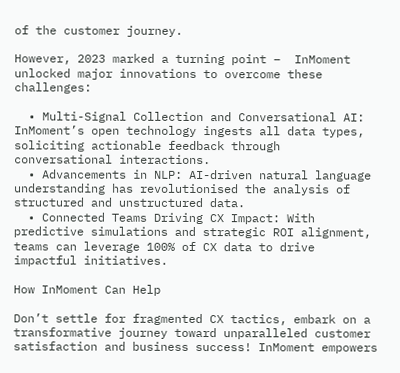of the customer journey.

However, 2023 marked a turning point –  InMoment unlocked major innovations to overcome these challenges:

  • Multi-Signal Collection and Conversational AI: InMoment’s open technology ingests all data types, soliciting actionable feedback through conversational interactions.
  • Advancements in NLP: AI-driven natural language understanding has revolutionised the analysis of structured and unstructured data.
  • Connected Teams Driving CX Impact: With predictive simulations and strategic ROI alignment, teams can leverage 100% of CX data to drive impactful initiatives.

How InMoment Can Help

Don’t settle for fragmented CX tactics, embark on a transformative journey toward unparalleled customer satisfaction and business success! InMoment empowers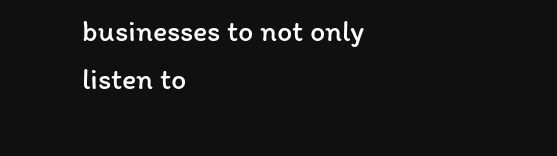businesses to not only listen to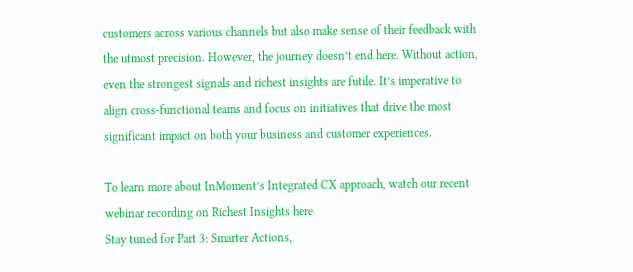customers across various channels but also make sense of their feedback with the utmost precision. However, the journey doesn’t end here. Without action, even the strongest signals and richest insights are futile. It’s imperative to align cross-functional teams and focus on initiatives that drive the most significant impact on both your business and customer experiences.

To learn more about InMoment’s Integrated CX approach, watch our recent webinar recording on Richest Insights here
Stay tuned for Part 3: Smarter Actions,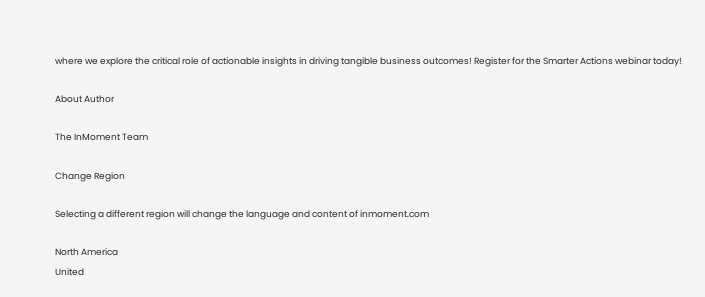where we explore the critical role of actionable insights in driving tangible business outcomes! Register for the Smarter Actions webinar today!

About Author

The InMoment Team

Change Region

Selecting a different region will change the language and content of inmoment.com

North America
United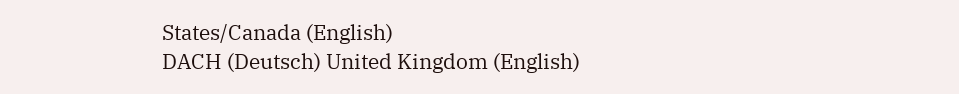States/Canada (English)
DACH (Deutsch) United Kingdom (English)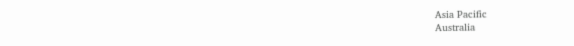Asia Pacific
Australia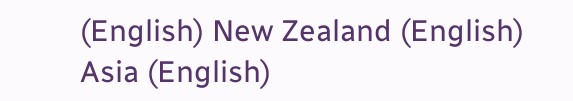(English) New Zealand (English) Asia (English)